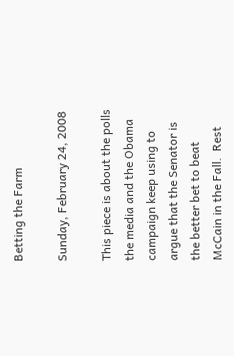Betting the Farm

Sunday, February 24, 2008

This piece is about the polls the media and the Obama campaign keep using to argue that the Senator is the better bet to beat McCain in the Fall.  Rest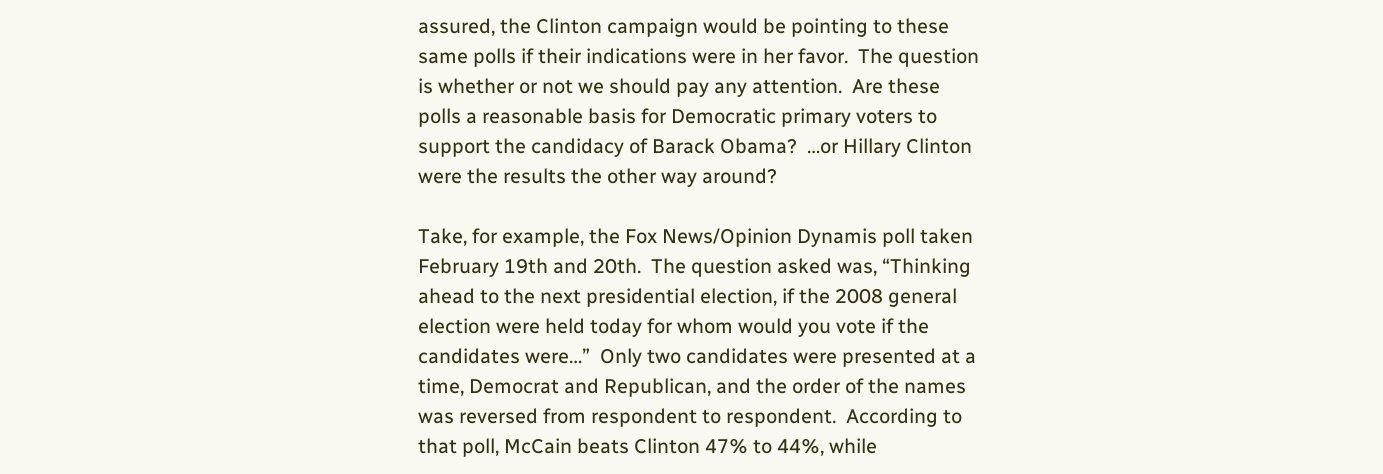assured, the Clinton campaign would be pointing to these same polls if their indications were in her favor.  The question is whether or not we should pay any attention.  Are these polls a reasonable basis for Democratic primary voters to support the candidacy of Barack Obama?  …or Hillary Clinton were the results the other way around?

Take, for example, the Fox News/Opinion Dynamis poll taken February 19th and 20th.  The question asked was, “Thinking ahead to the next presidential election, if the 2008 general election were held today for whom would you vote if the candidates were…”  Only two candidates were presented at a time, Democrat and Republican, and the order of the names was reversed from respondent to respondent.  According to that poll, McCain beats Clinton 47% to 44%, while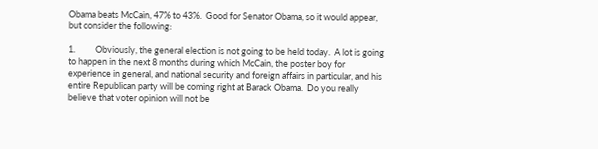Obama beats McCain, 47% to 43%.  Good for Senator Obama, so it would appear, but consider the following:

1.          Obviously, the general election is not going to be held today.  A lot is going to happen in the next 8 months during which McCain, the poster boy for experience in general, and national security and foreign affairs in particular, and his entire Republican party will be coming right at Barack Obama.  Do you really believe that voter opinion will not be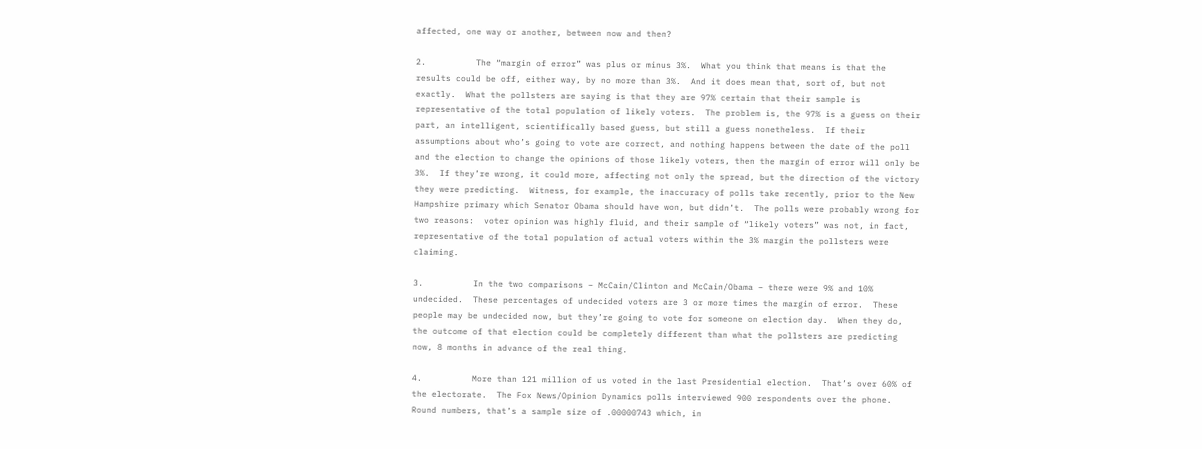affected, one way or another, between now and then?

2.          The “margin of error” was plus or minus 3%.  What you think that means is that the results could be off, either way, by no more than 3%.  And it does mean that, sort of, but not exactly.  What the pollsters are saying is that they are 97% certain that their sample is representative of the total population of likely voters.  The problem is, the 97% is a guess on their part, an intelligent, scientifically based guess, but still a guess nonetheless.  If their assumptions about who’s going to vote are correct, and nothing happens between the date of the poll and the election to change the opinions of those likely voters, then the margin of error will only be 3%.  If they’re wrong, it could more, affecting not only the spread, but the direction of the victory they were predicting.  Witness, for example, the inaccuracy of polls take recently, prior to the New Hampshire primary which Senator Obama should have won, but didn’t.  The polls were probably wrong for two reasons:  voter opinion was highly fluid, and their sample of “likely voters” was not, in fact, representative of the total population of actual voters within the 3% margin the pollsters were claiming.

3.          In the two comparisons – McCain/Clinton and McCain/Obama – there were 9% and 10% undecided.  These percentages of undecided voters are 3 or more times the margin of error.  These people may be undecided now, but they’re going to vote for someone on election day.  When they do, the outcome of that election could be completely different than what the pollsters are predicting now, 8 months in advance of the real thing.

4.          More than 121 million of us voted in the last Presidential election.  That’s over 60% of the electorate.  The Fox News/Opinion Dynamics polls interviewed 900 respondents over the phone.  Round numbers, that’s a sample size of .00000743 which, in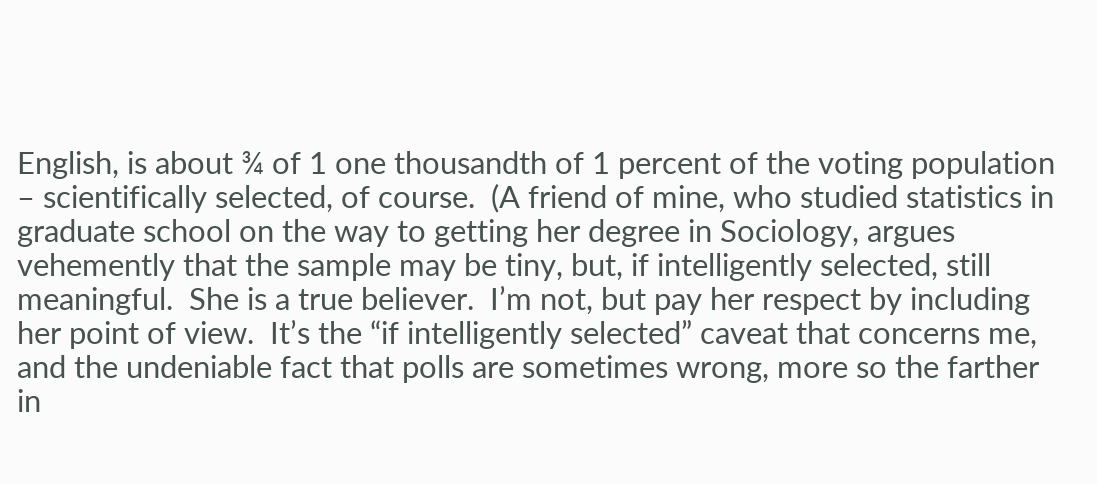English, is about ¾ of 1 one thousandth of 1 percent of the voting population – scientifically selected, of course.  (A friend of mine, who studied statistics in graduate school on the way to getting her degree in Sociology, argues vehemently that the sample may be tiny, but, if intelligently selected, still meaningful.  She is a true believer.  I’m not, but pay her respect by including her point of view.  It’s the “if intelligently selected” caveat that concerns me, and the undeniable fact that polls are sometimes wrong, more so the farther in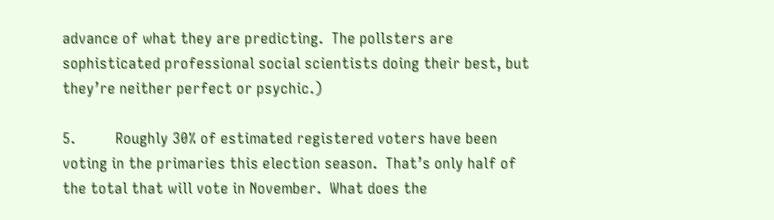advance of what they are predicting.  The pollsters are sophisticated professional social scientists doing their best, but they’re neither perfect or psychic.)

5.          Roughly 30% of estimated registered voters have been voting in the primaries this election season.  That’s only half of the total that will vote in November.  What does the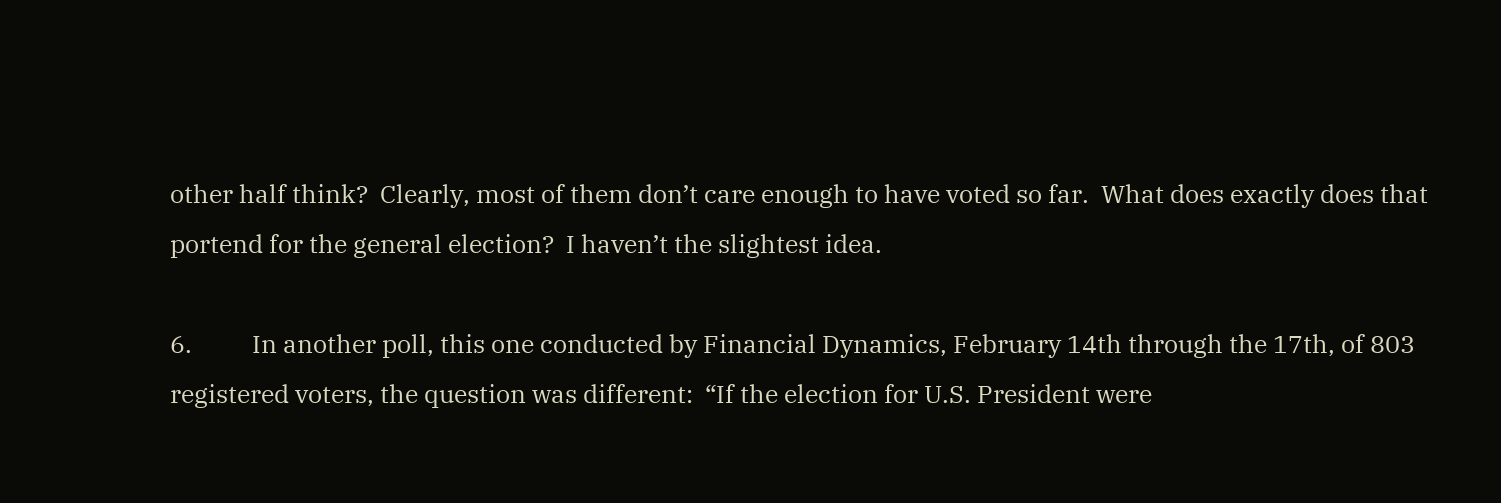other half think?  Clearly, most of them don’t care enough to have voted so far.  What does exactly does that portend for the general election?  I haven’t the slightest idea.

6.          In another poll, this one conducted by Financial Dynamics, February 14th through the 17th, of 803 registered voters, the question was different:  “If the election for U.S. President were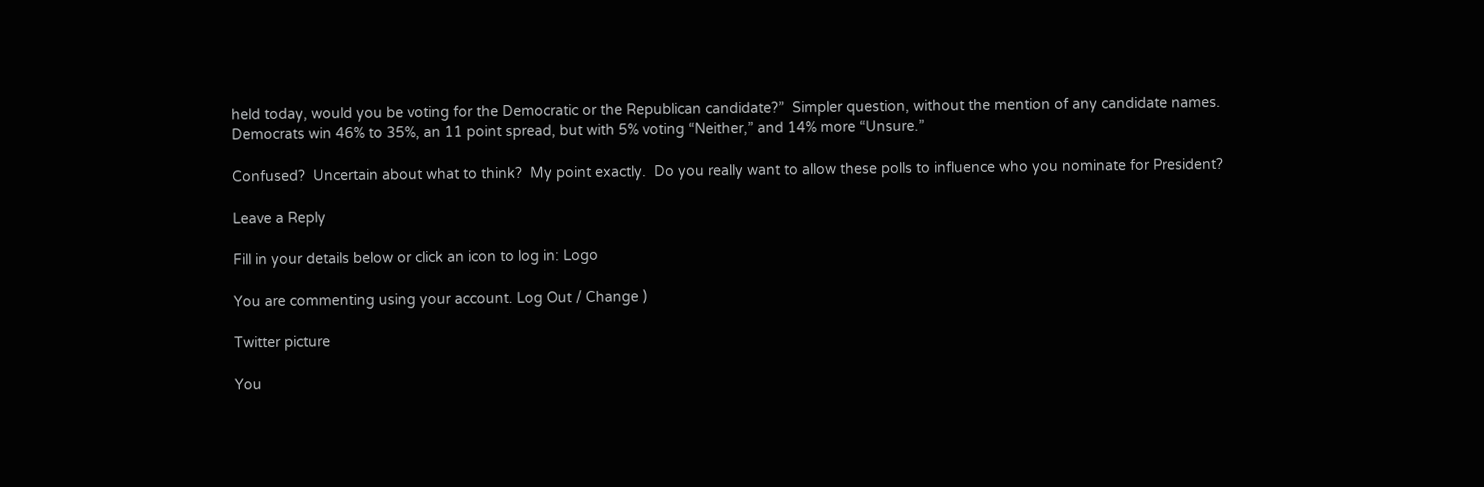held today, would you be voting for the Democratic or the Republican candidate?”  Simpler question, without the mention of any candidate names.  Democrats win 46% to 35%, an 11 point spread, but with 5% voting “Neither,” and 14% more “Unsure.”

Confused?  Uncertain about what to think?  My point exactly.  Do you really want to allow these polls to influence who you nominate for President?

Leave a Reply

Fill in your details below or click an icon to log in: Logo

You are commenting using your account. Log Out / Change )

Twitter picture

You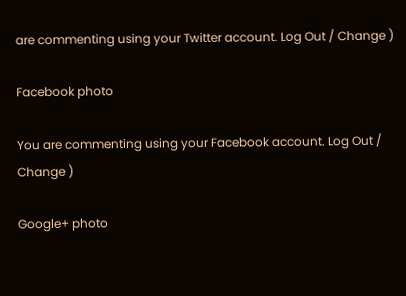are commenting using your Twitter account. Log Out / Change )

Facebook photo

You are commenting using your Facebook account. Log Out / Change )

Google+ photo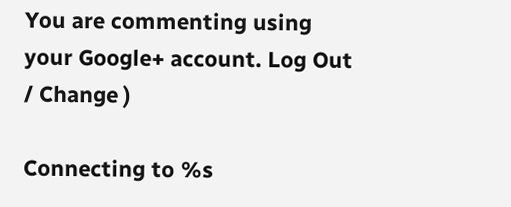You are commenting using your Google+ account. Log Out / Change )

Connecting to %s